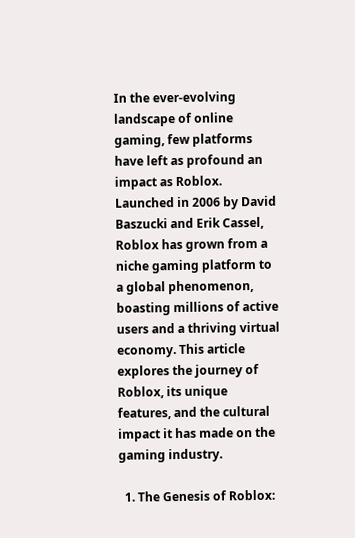In the ever-evolving landscape of online gaming, few platforms have left as profound an impact as Roblox. Launched in 2006 by David Baszucki and Erik Cassel, Roblox has grown from a niche gaming platform to a global phenomenon, boasting millions of active users and a thriving virtual economy. This article explores the journey of Roblox, its unique features, and the cultural impact it has made on the gaming industry.

  1. The Genesis of Roblox: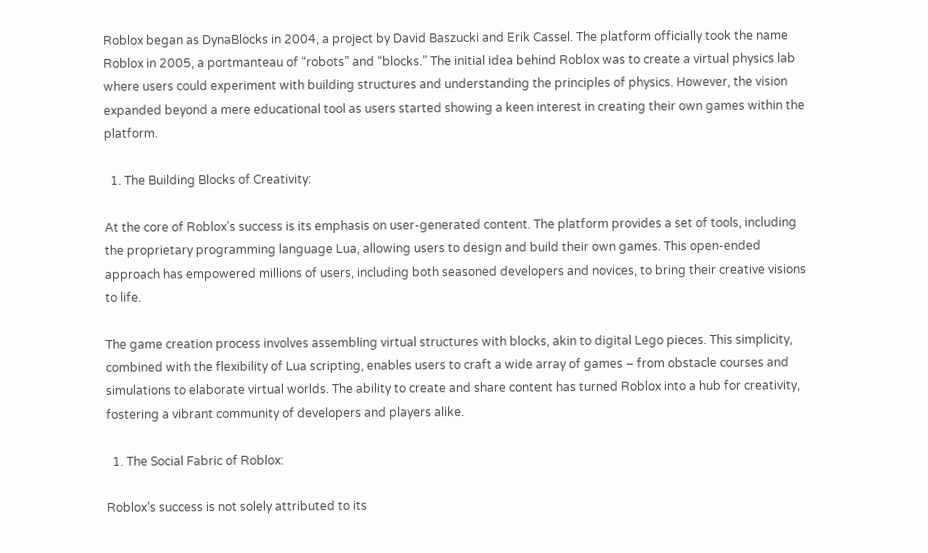Roblox began as DynaBlocks in 2004, a project by David Baszucki and Erik Cassel. The platform officially took the name Roblox in 2005, a portmanteau of “robots” and “blocks.” The initial idea behind Roblox was to create a virtual physics lab where users could experiment with building structures and understanding the principles of physics. However, the vision expanded beyond a mere educational tool as users started showing a keen interest in creating their own games within the platform.

  1. The Building Blocks of Creativity:

At the core of Roblox’s success is its emphasis on user-generated content. The platform provides a set of tools, including the proprietary programming language Lua, allowing users to design and build their own games. This open-ended approach has empowered millions of users, including both seasoned developers and novices, to bring their creative visions to life.

The game creation process involves assembling virtual structures with blocks, akin to digital Lego pieces. This simplicity, combined with the flexibility of Lua scripting, enables users to craft a wide array of games – from obstacle courses and simulations to elaborate virtual worlds. The ability to create and share content has turned Roblox into a hub for creativity, fostering a vibrant community of developers and players alike.

  1. The Social Fabric of Roblox:

Roblox’s success is not solely attributed to its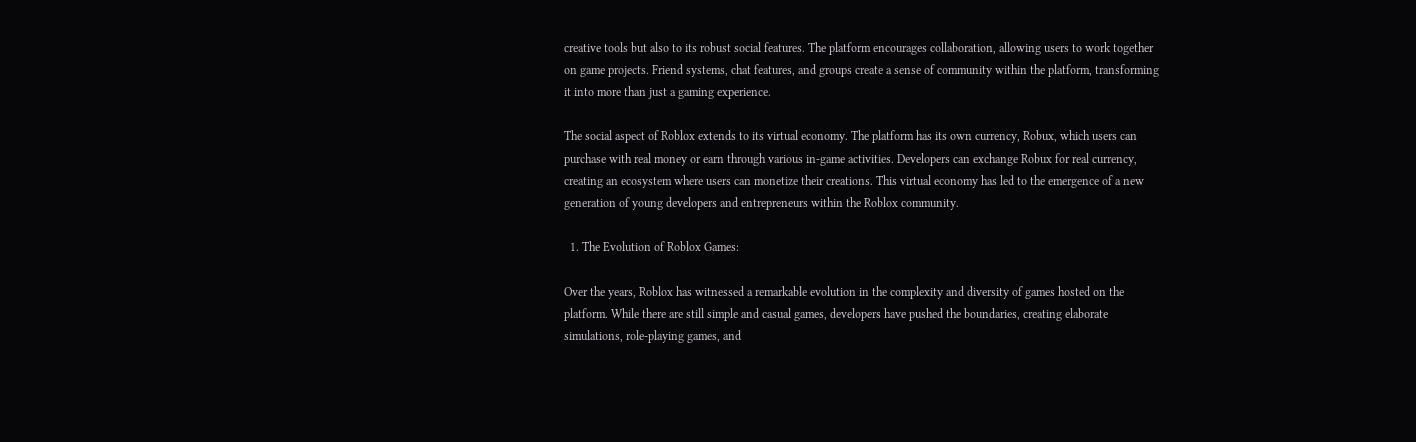creative tools but also to its robust social features. The platform encourages collaboration, allowing users to work together on game projects. Friend systems, chat features, and groups create a sense of community within the platform, transforming it into more than just a gaming experience.

The social aspect of Roblox extends to its virtual economy. The platform has its own currency, Robux, which users can purchase with real money or earn through various in-game activities. Developers can exchange Robux for real currency, creating an ecosystem where users can monetize their creations. This virtual economy has led to the emergence of a new generation of young developers and entrepreneurs within the Roblox community.

  1. The Evolution of Roblox Games:

Over the years, Roblox has witnessed a remarkable evolution in the complexity and diversity of games hosted on the platform. While there are still simple and casual games, developers have pushed the boundaries, creating elaborate simulations, role-playing games, and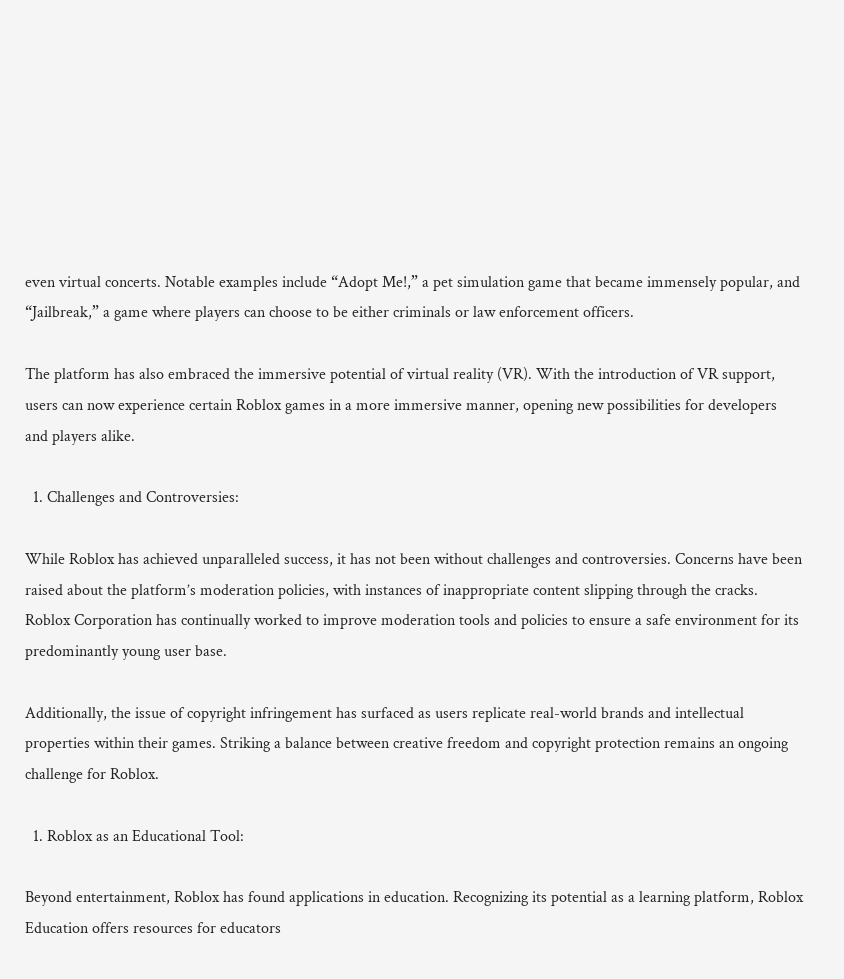even virtual concerts. Notable examples include “Adopt Me!,” a pet simulation game that became immensely popular, and “Jailbreak,” a game where players can choose to be either criminals or law enforcement officers.

The platform has also embraced the immersive potential of virtual reality (VR). With the introduction of VR support, users can now experience certain Roblox games in a more immersive manner, opening new possibilities for developers and players alike.

  1. Challenges and Controversies:

While Roblox has achieved unparalleled success, it has not been without challenges and controversies. Concerns have been raised about the platform’s moderation policies, with instances of inappropriate content slipping through the cracks. Roblox Corporation has continually worked to improve moderation tools and policies to ensure a safe environment for its predominantly young user base.

Additionally, the issue of copyright infringement has surfaced as users replicate real-world brands and intellectual properties within their games. Striking a balance between creative freedom and copyright protection remains an ongoing challenge for Roblox.

  1. Roblox as an Educational Tool:

Beyond entertainment, Roblox has found applications in education. Recognizing its potential as a learning platform, Roblox Education offers resources for educators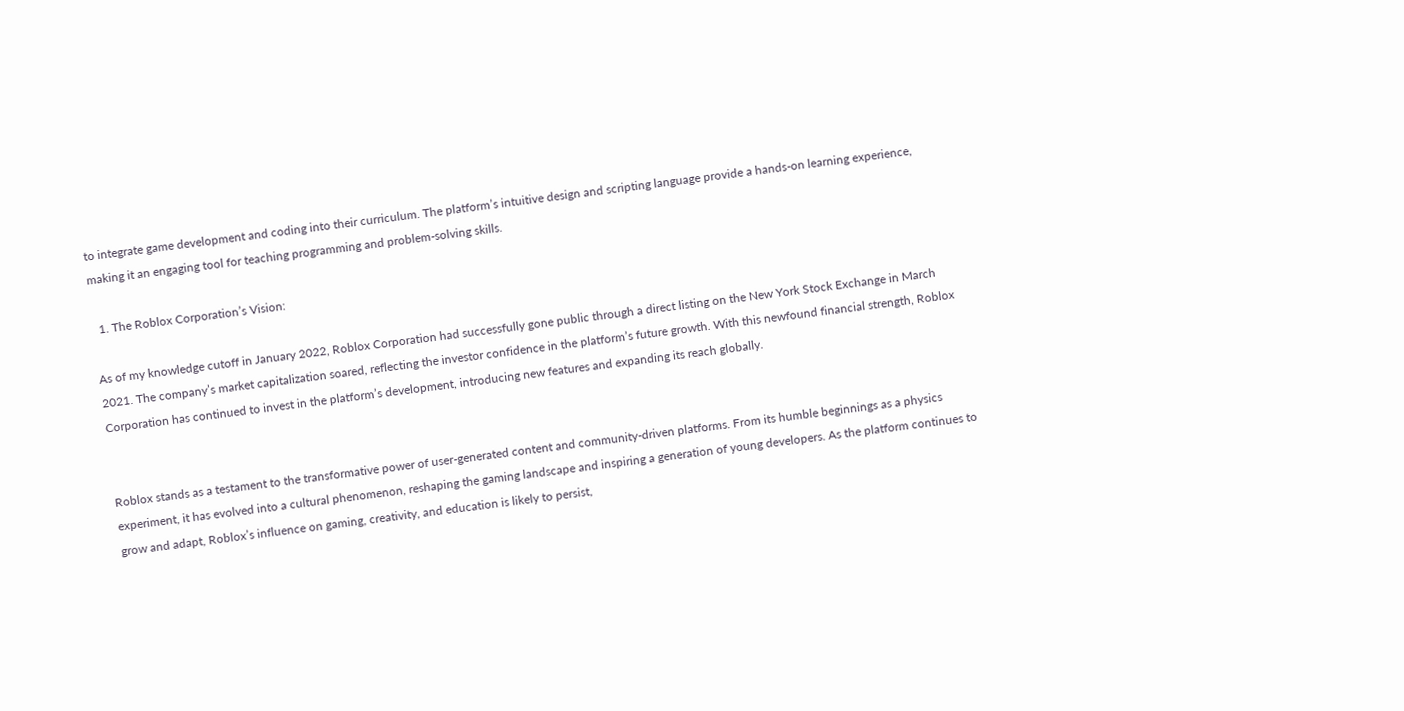to integrate game development and coding into their curriculum. The platform’s intuitive design and scripting language provide a hands-on learning experience, making it an engaging tool for teaching programming and problem-solving skills.

  1. The Roblox Corporation’s Vision:

As of my knowledge cutoff in January 2022, Roblox Corporation had successfully gone public through a direct listing on the New York Stock Exchange in March 2021. The company’s market capitalization soared, reflecting the investor confidence in the platform’s future growth. With this newfound financial strength, Roblox Corporation has continued to invest in the platform’s development, introducing new features and expanding its reach globally.


Roblox stands as a testament to the transformative power of user-generated content and community-driven platforms. From its humble beginnings as a physics experiment, it has evolved into a cultural phenomenon, reshaping the gaming landscape and inspiring a generation of young developers. As the platform continues to grow and adapt, Roblox’s influence on gaming, creativity, and education is likely to persist,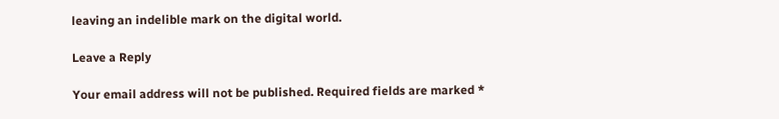leaving an indelible mark on the digital world.

Leave a Reply

Your email address will not be published. Required fields are marked *